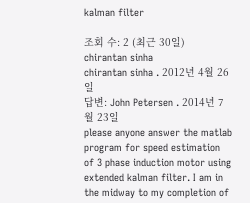kalman filter

조회 수: 2 (최근 30일)
chirantan sinha
chirantan sinha . 2012년 4월 26일
답변: John Petersen . 2014년 7월 23일
please anyone answer the matlab program for speed estimation of 3 phase induction motor using extended kalman filter. I am in the midway to my completion of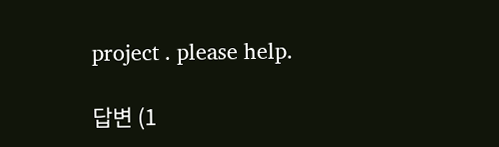project . please help.

답변 (1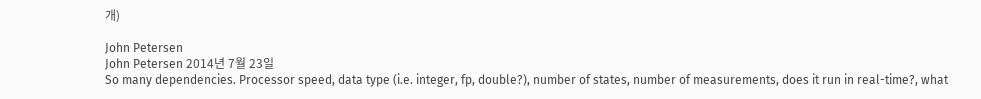개)

John Petersen
John Petersen 2014년 7월 23일
So many dependencies. Processor speed, data type (i.e. integer, fp, double?), number of states, number of measurements, does it run in real-time?, what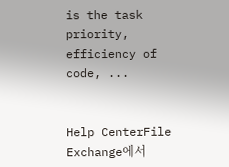is the task priority, efficiency of code, ...


Help CenterFile Exchange에서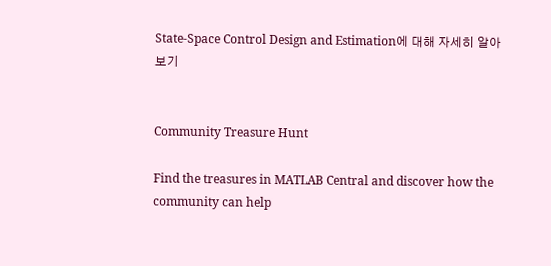State-Space Control Design and Estimation에 대해 자세히 알아보기


Community Treasure Hunt

Find the treasures in MATLAB Central and discover how the community can help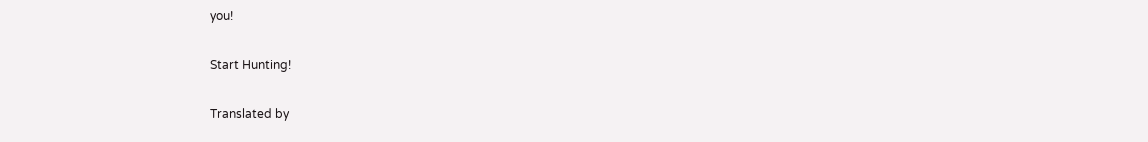you!

Start Hunting!

Translated by